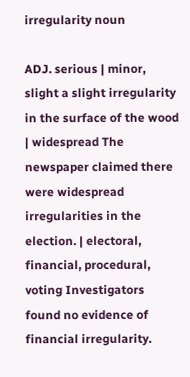irregularity noun

ADJ. serious | minor, slight a slight irregularity in the surface of the wood | widespread The newspaper claimed there were widespread irregularities in the election. | electoral, financial, procedural, voting Investigators found no evidence of financial irregularity.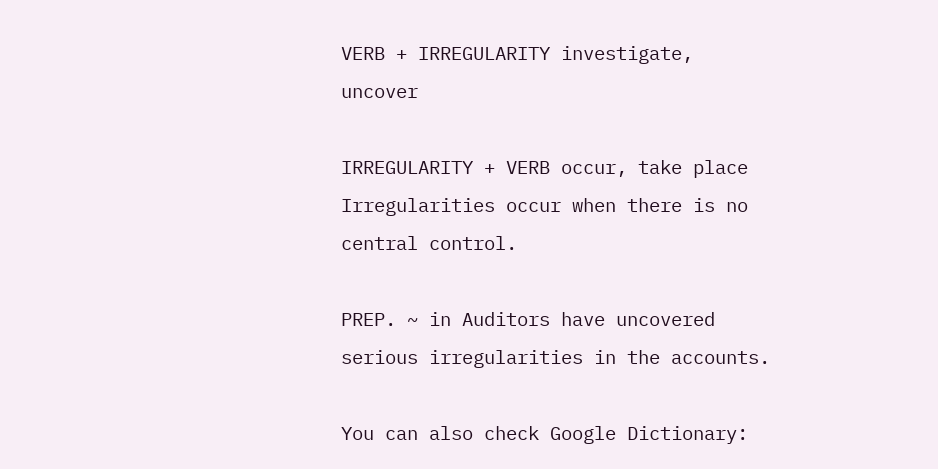VERB + IRREGULARITY investigate, uncover

IRREGULARITY + VERB occur, take place Irregularities occur when there is no central control.

PREP. ~ in Auditors have uncovered serious irregularities in the accounts.

You can also check Google Dictionary: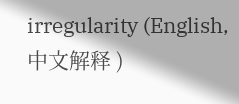irregularity (English, 中文解释 )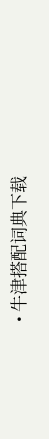• 牛津搭配词典下载